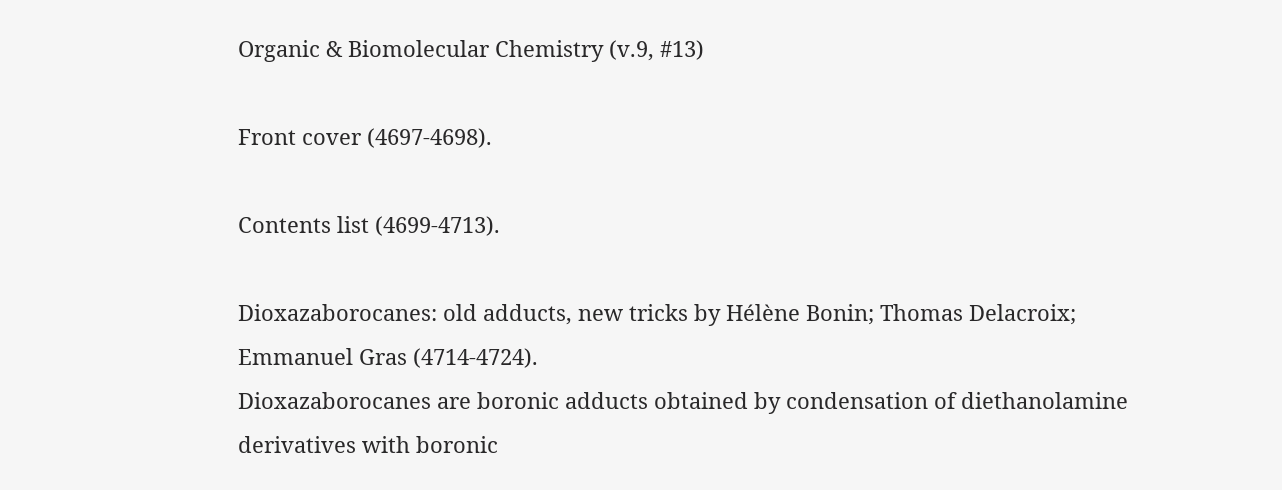Organic & Biomolecular Chemistry (v.9, #13)

Front cover (4697-4698).

Contents list (4699-4713).

Dioxazaborocanes: old adducts, new tricks by Hélène Bonin; Thomas Delacroix; Emmanuel Gras (4714-4724).
Dioxazaborocanes are boronic adducts obtained by condensation of diethanolamine derivatives with boronic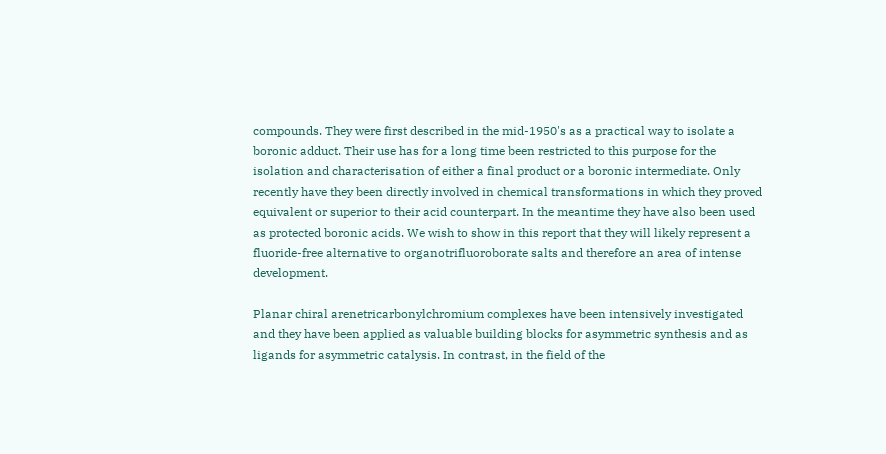compounds. They were first described in the mid-1950's as a practical way to isolate a boronic adduct. Their use has for a long time been restricted to this purpose for the isolation and characterisation of either a final product or a boronic intermediate. Only recently have they been directly involved in chemical transformations in which they proved equivalent or superior to their acid counterpart. In the meantime they have also been used as protected boronic acids. We wish to show in this report that they will likely represent a fluoride-free alternative to organotrifluoroborate salts and therefore an area of intense development.

Planar chiral arenetricarbonylchromium complexes have been intensively investigated and they have been applied as valuable building blocks for asymmetric synthesis and as ligands for asymmetric catalysis. In contrast, in the field of the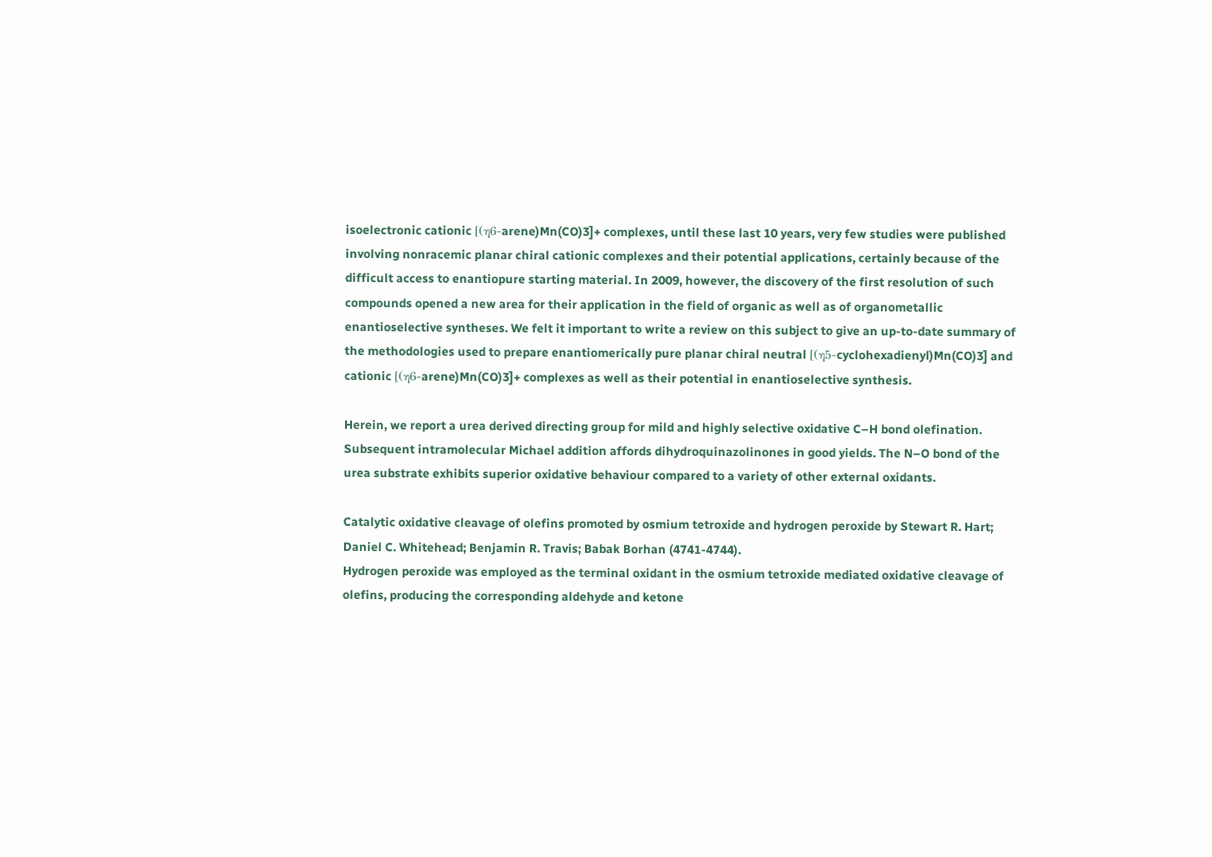isoelectronic cationic [(η6-arene)Mn(CO)3]+ complexes, until these last 10 years, very few studies were published involving nonracemic planar chiral cationic complexes and their potential applications, certainly because of the difficult access to enantiopure starting material. In 2009, however, the discovery of the first resolution of such compounds opened a new area for their application in the field of organic as well as of organometallic enantioselective syntheses. We felt it important to write a review on this subject to give an up-to-date summary of the methodologies used to prepare enantiomerically pure planar chiral neutral [(η5-cyclohexadienyl)Mn(CO)3] and cationic [(η6-arene)Mn(CO)3]+ complexes as well as their potential in enantioselective synthesis.

Herein, we report a urea derived directing group for mild and highly selective oxidative C–H bond olefination. Subsequent intramolecular Michael addition affords dihydroquinazolinones in good yields. The N–O bond of the urea substrate exhibits superior oxidative behaviour compared to a variety of other external oxidants.

Catalytic oxidative cleavage of olefins promoted by osmium tetroxide and hydrogen peroxide by Stewart R. Hart; Daniel C. Whitehead; Benjamin R. Travis; Babak Borhan (4741-4744).
Hydrogen peroxide was employed as the terminal oxidant in the osmium tetroxide mediated oxidative cleavage of olefins, producing the corresponding aldehyde and ketone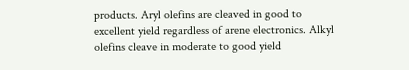products. Aryl olefins are cleaved in good to excellent yield regardless of arene electronics. Alkyl olefins cleave in moderate to good yield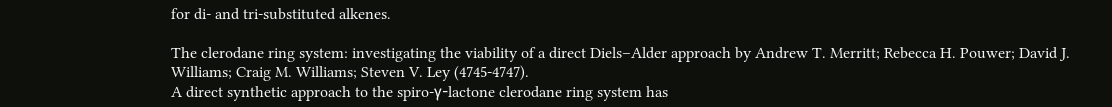for di- and tri-substituted alkenes.

The clerodane ring system: investigating the viability of a direct Diels–Alder approach by Andrew T. Merritt; Rebecca H. Pouwer; David J. Williams; Craig M. Williams; Steven V. Ley (4745-4747).
A direct synthetic approach to the spiro-γ-lactone clerodane ring system has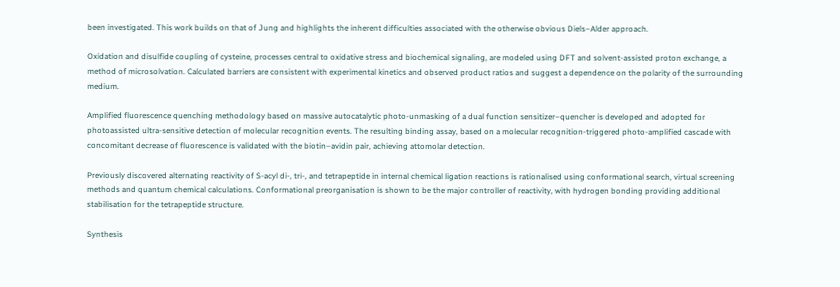been investigated. This work builds on that of Jung and highlights the inherent difficulties associated with the otherwise obvious Diels–Alder approach.

Oxidation and disulfide coupling of cysteine, processes central to oxidative stress and biochemical signaling, are modeled using DFT and solvent-assisted proton exchange, a method of microsolvation. Calculated barriers are consistent with experimental kinetics and observed product ratios and suggest a dependence on the polarity of the surrounding medium.

Amplified fluorescence quenching methodology based on massive autocatalytic photo-unmasking of a dual function sensitizer–quencher is developed and adopted for photoassisted ultra-sensitive detection of molecular recognition events. The resulting binding assay, based on a molecular recognition-triggered photo-amplified cascade with concomitant decrease of fluorescence is validated with the biotin–avidin pair, achieving attomolar detection.

Previously discovered alternating reactivity of S-acyl di-, tri-, and tetrapeptide in internal chemical ligation reactions is rationalised using conformational search, virtual screening methods and quantum chemical calculations. Conformational preorganisation is shown to be the major controller of reactivity, with hydrogen bonding providing additional stabilisation for the tetrapeptide structure.

Synthesis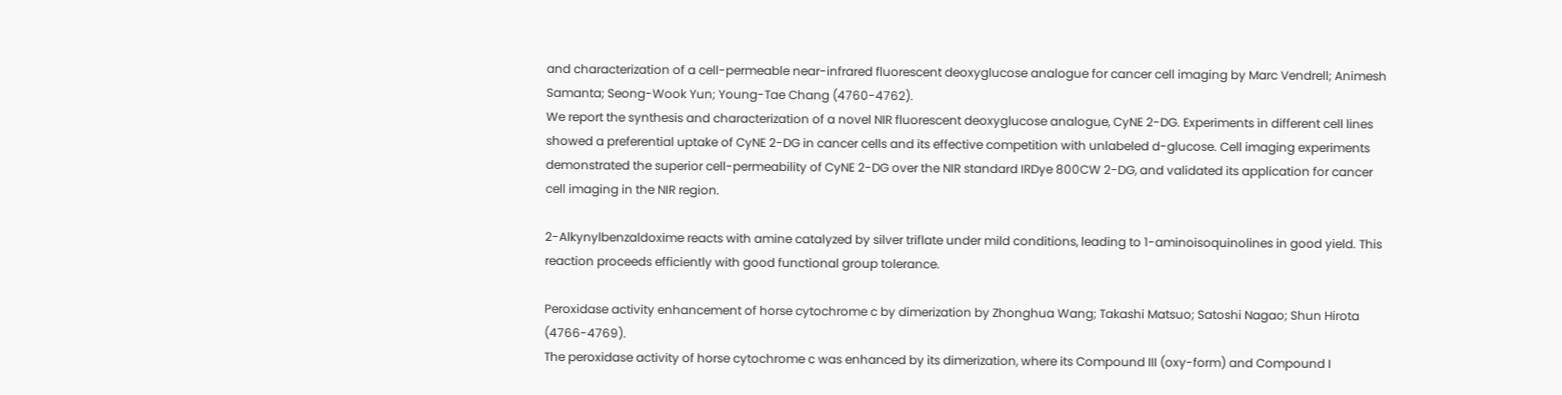and characterization of a cell-permeable near-infrared fluorescent deoxyglucose analogue for cancer cell imaging by Marc Vendrell; Animesh Samanta; Seong-Wook Yun; Young-Tae Chang (4760-4762).
We report the synthesis and characterization of a novel NIR fluorescent deoxyglucose analogue, CyNE 2-DG. Experiments in different cell lines showed a preferential uptake of CyNE 2-DG in cancer cells and its effective competition with unlabeled d-glucose. Cell imaging experiments demonstrated the superior cell-permeability of CyNE 2-DG over the NIR standard IRDye 800CW 2-DG, and validated its application for cancer cell imaging in the NIR region.

2-Alkynylbenzaldoxime reacts with amine catalyzed by silver triflate under mild conditions, leading to 1-aminoisoquinolines in good yield. This reaction proceeds efficiently with good functional group tolerance.

Peroxidase activity enhancement of horse cytochrome c by dimerization by Zhonghua Wang; Takashi Matsuo; Satoshi Nagao; Shun Hirota (4766-4769).
The peroxidase activity of horse cytochrome c was enhanced by its dimerization, where its Compound III (oxy-form) and Compound I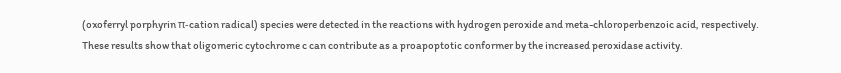(oxoferryl porphyrin π-cation radical) species were detected in the reactions with hydrogen peroxide and meta-chloroperbenzoic acid, respectively. These results show that oligomeric cytochrome c can contribute as a proapoptotic conformer by the increased peroxidase activity.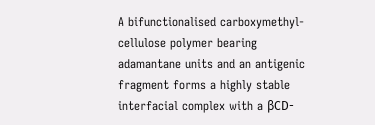A bifunctionalised carboxymethyl-cellulose polymer bearing adamantane units and an antigenic fragment forms a highly stable interfacial complex with a βCD-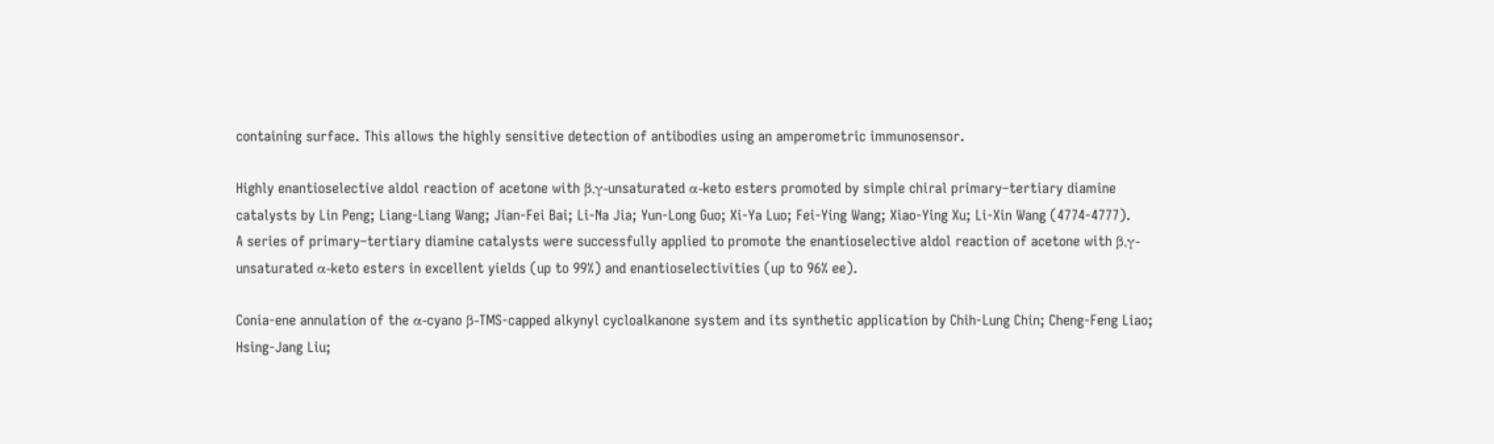containing surface. This allows the highly sensitive detection of antibodies using an amperometric immunosensor.

Highly enantioselective aldol reaction of acetone with β,γ-unsaturated α-keto esters promoted by simple chiral primary–tertiary diamine catalysts by Lin Peng; Liang-Liang Wang; Jian-Fei Bai; Li-Na Jia; Yun-Long Guo; Xi-Ya Luo; Fei-Ying Wang; Xiao-Ying Xu; Li-Xin Wang (4774-4777).
A series of primary–tertiary diamine catalysts were successfully applied to promote the enantioselective aldol reaction of acetone with β,γ-unsaturated α-keto esters in excellent yields (up to 99%) and enantioselectivities (up to 96% ee).

Conia-ene annulation of the α-cyano β-TMS-capped alkynyl cycloalkanone system and its synthetic application by Chih-Lung Chin; Cheng-Feng Liao; Hsing-Jang Liu;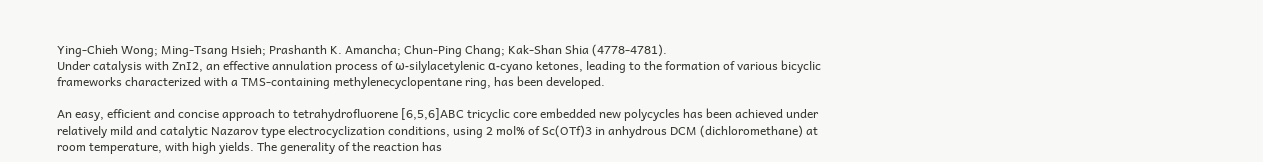Ying-Chieh Wong; Ming-Tsang Hsieh; Prashanth K. Amancha; Chun-Ping Chang; Kak-Shan Shia (4778-4781).
Under catalysis with ZnI2, an effective annulation process of ω-silylacetylenic α-cyano ketones, leading to the formation of various bicyclic frameworks characterized with a TMS-containing methylenecyclopentane ring, has been developed.

An easy, efficient and concise approach to tetrahydrofluorene [6,5,6]ABC tricyclic core embedded new polycycles has been achieved under relatively mild and catalytic Nazarov type electrocyclization conditions, using 2 mol% of Sc(OTf)3 in anhydrous DCM (dichloromethane) at room temperature, with high yields. The generality of the reaction has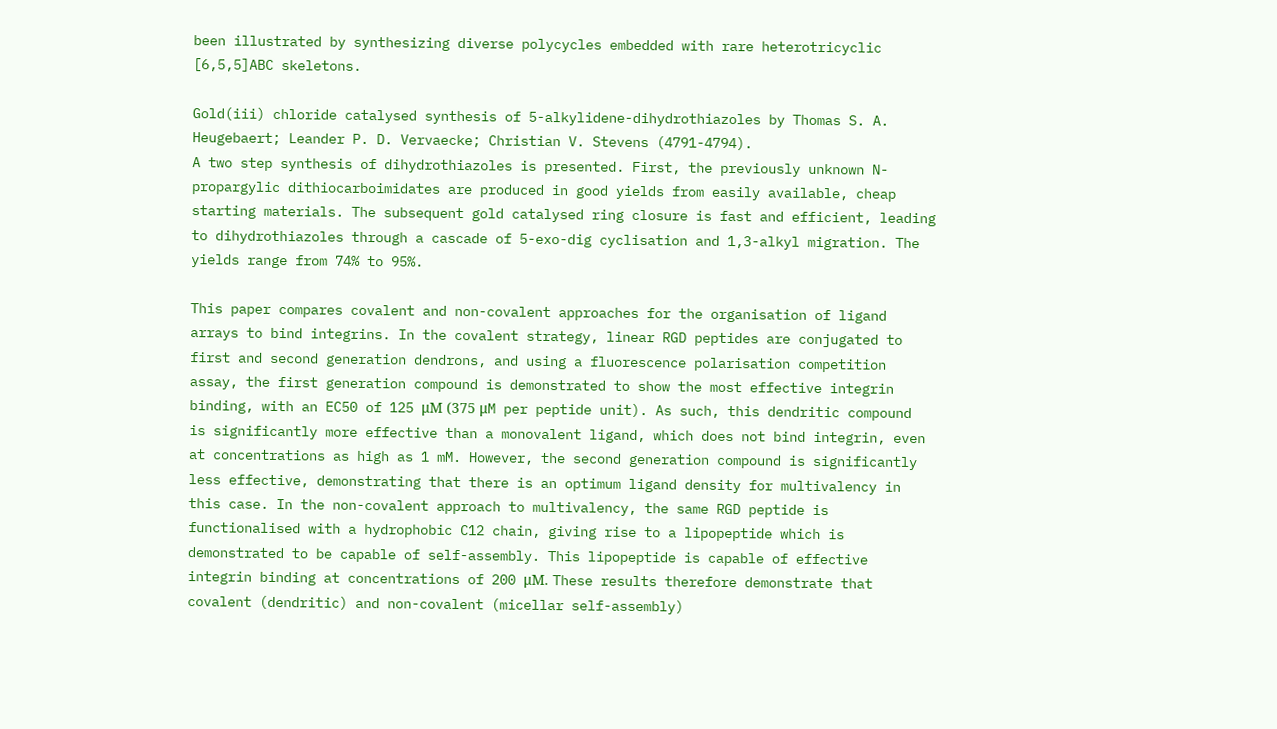been illustrated by synthesizing diverse polycycles embedded with rare heterotricyclic [6,5,5]ABC skeletons.

Gold(iii) chloride catalysed synthesis of 5-alkylidene-dihydrothiazoles by Thomas S. A. Heugebaert; Leander P. D. Vervaecke; Christian V. Stevens (4791-4794).
A two step synthesis of dihydrothiazoles is presented. First, the previously unknown N-propargylic dithiocarboimidates are produced in good yields from easily available, cheap starting materials. The subsequent gold catalysed ring closure is fast and efficient, leading to dihydrothiazoles through a cascade of 5-exo-dig cyclisation and 1,3-alkyl migration. The yields range from 74% to 95%.

This paper compares covalent and non-covalent approaches for the organisation of ligand arrays to bind integrins. In the covalent strategy, linear RGD peptides are conjugated to first and second generation dendrons, and using a fluorescence polarisation competition assay, the first generation compound is demonstrated to show the most effective integrin binding, with an EC50 of 125 μM (375 μM per peptide unit). As such, this dendritic compound is significantly more effective than a monovalent ligand, which does not bind integrin, even at concentrations as high as 1 mM. However, the second generation compound is significantly less effective, demonstrating that there is an optimum ligand density for multivalency in this case. In the non-covalent approach to multivalency, the same RGD peptide is functionalised with a hydrophobic C12 chain, giving rise to a lipopeptide which is demonstrated to be capable of self-assembly. This lipopeptide is capable of effective integrin binding at concentrations of 200 μM. These results therefore demonstrate that covalent (dendritic) and non-covalent (micellar self-assembly)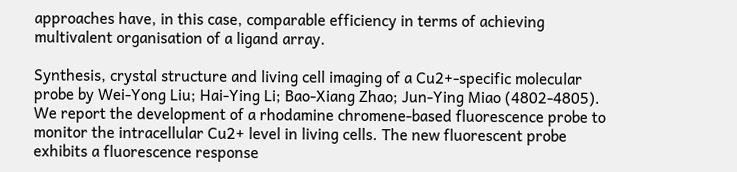approaches have, in this case, comparable efficiency in terms of achieving multivalent organisation of a ligand array.

Synthesis, crystal structure and living cell imaging of a Cu2+-specific molecular probe by Wei-Yong Liu; Hai-Ying Li; Bao-Xiang Zhao; Jun-Ying Miao (4802-4805).
We report the development of a rhodamine chromene-based fluorescence probe to monitor the intracellular Cu2+ level in living cells. The new fluorescent probe exhibits a fluorescence response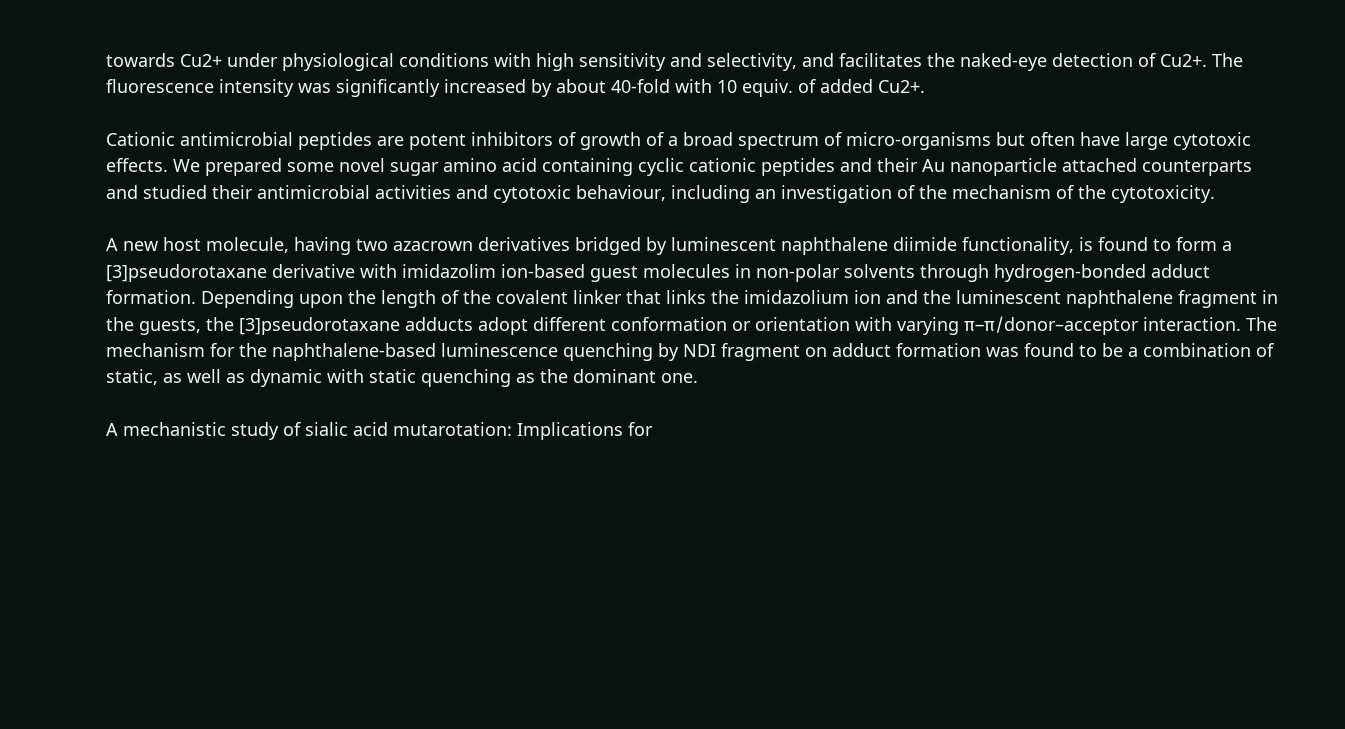towards Cu2+ under physiological conditions with high sensitivity and selectivity, and facilitates the naked-eye detection of Cu2+. The fluorescence intensity was significantly increased by about 40-fold with 10 equiv. of added Cu2+.

Cationic antimicrobial peptides are potent inhibitors of growth of a broad spectrum of micro-organisms but often have large cytotoxic effects. We prepared some novel sugar amino acid containing cyclic cationic peptides and their Au nanoparticle attached counterparts and studied their antimicrobial activities and cytotoxic behaviour, including an investigation of the mechanism of the cytotoxicity.

A new host molecule, having two azacrown derivatives bridged by luminescent naphthalene diimide functionality, is found to form a [3]pseudorotaxane derivative with imidazolim ion-based guest molecules in non-polar solvents through hydrogen-bonded adduct formation. Depending upon the length of the covalent linker that links the imidazolium ion and the luminescent naphthalene fragment in the guests, the [3]pseudorotaxane adducts adopt different conformation or orientation with varying π–π/donor–acceptor interaction. The mechanism for the naphthalene-based luminescence quenching by NDI fragment on adduct formation was found to be a combination of static, as well as dynamic with static quenching as the dominant one.

A mechanistic study of sialic acid mutarotation: Implications for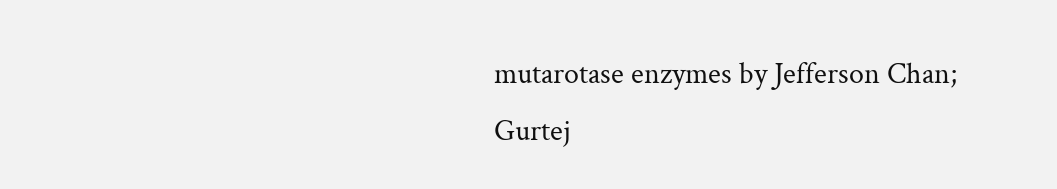mutarotase enzymes by Jefferson Chan; Gurtej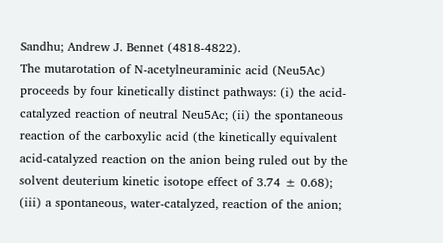Sandhu; Andrew J. Bennet (4818-4822).
The mutarotation of N-acetylneuraminic acid (Neu5Ac) proceeds by four kinetically distinct pathways: (i) the acid-catalyzed reaction of neutral Neu5Ac; (ii) the spontaneous reaction of the carboxylic acid (the kinetically equivalent acid-catalyzed reaction on the anion being ruled out by the solvent deuterium kinetic isotope effect of 3.74 ± 0.68); (iii) a spontaneous, water-catalyzed, reaction of the anion;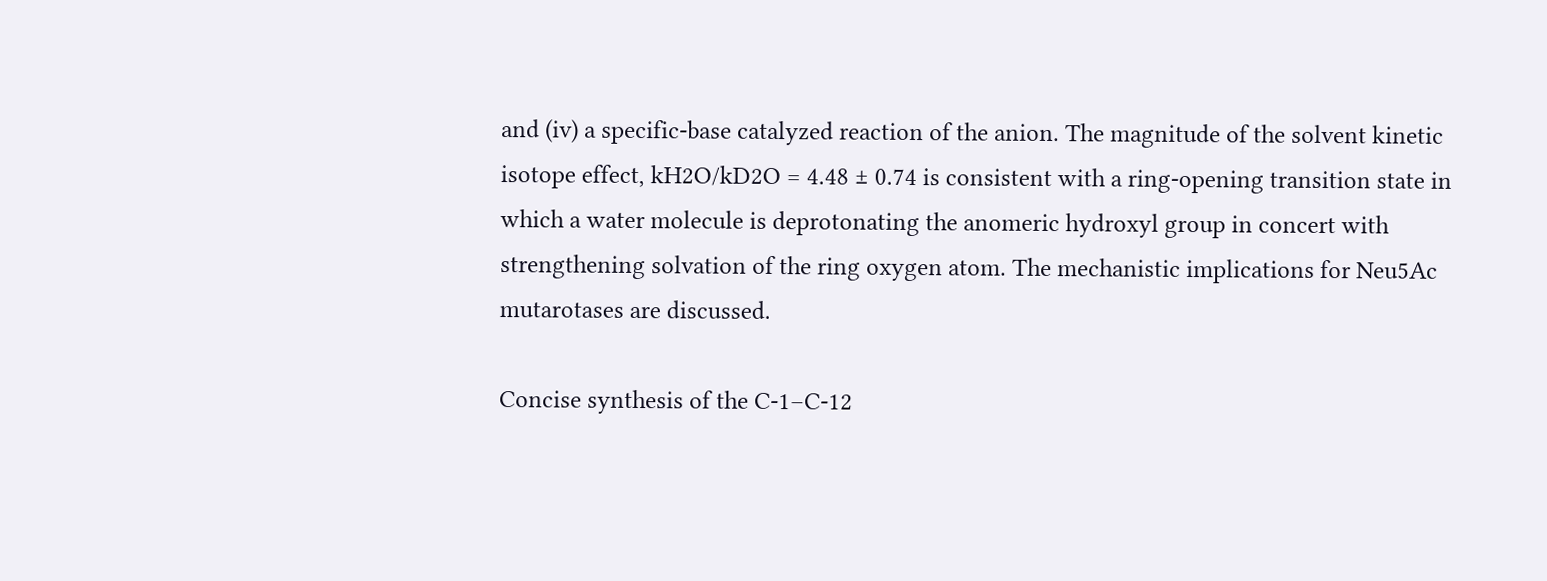and (iv) a specific-base catalyzed reaction of the anion. The magnitude of the solvent kinetic isotope effect, kH2O/kD2O = 4.48 ± 0.74 is consistent with a ring-opening transition state in which a water molecule is deprotonating the anomeric hydroxyl group in concert with strengthening solvation of the ring oxygen atom. The mechanistic implications for Neu5Ac mutarotases are discussed.

Concise synthesis of the C-1–C-12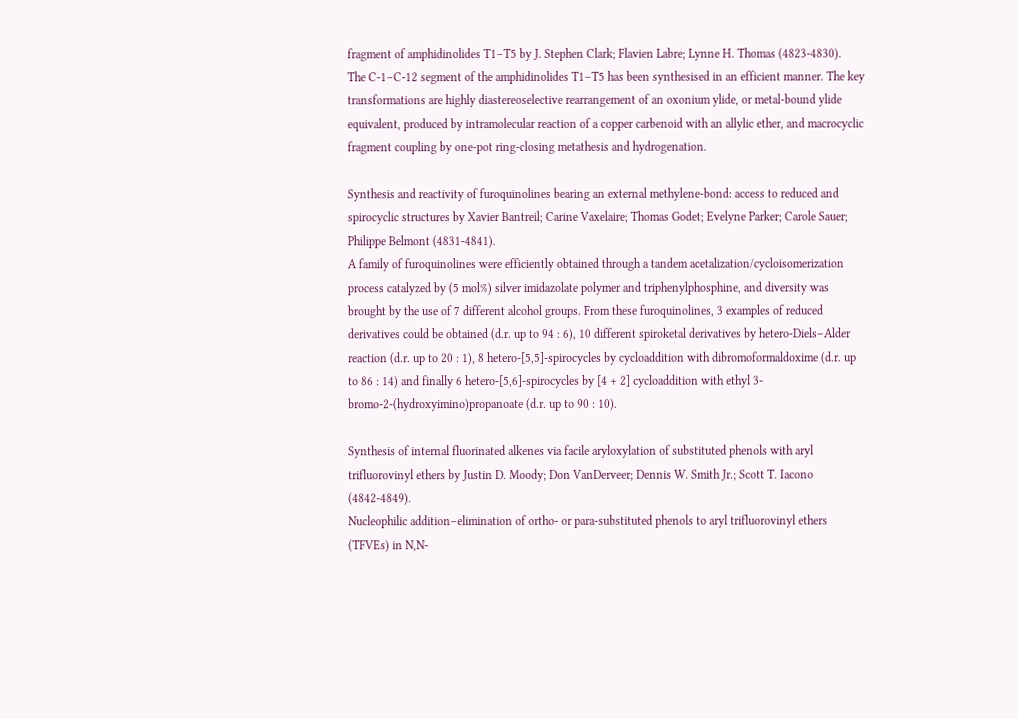fragment of amphidinolides T1–T5 by J. Stephen Clark; Flavien Labre; Lynne H. Thomas (4823-4830).
The C-1–C-12 segment of the amphidinolides T1–T5 has been synthesised in an efficient manner. The key transformations are highly diastereoselective rearrangement of an oxonium ylide, or metal-bound ylide equivalent, produced by intramolecular reaction of a copper carbenoid with an allylic ether, and macrocyclic fragment coupling by one-pot ring-closing metathesis and hydrogenation.

Synthesis and reactivity of furoquinolines bearing an external methylene-bond: access to reduced and spirocyclic structures by Xavier Bantreil; Carine Vaxelaire; Thomas Godet; Evelyne Parker; Carole Sauer; Philippe Belmont (4831-4841).
A family of furoquinolines were efficiently obtained through a tandem acetalization/cycloisomerization process catalyzed by (5 mol%) silver imidazolate polymer and triphenylphosphine, and diversity was brought by the use of 7 different alcohol groups. From these furoquinolines, 3 examples of reduced derivatives could be obtained (d.r. up to 94 : 6), 10 different spiroketal derivatives by hetero-Diels–Alder reaction (d.r. up to 20 : 1), 8 hetero-[5,5]-spirocycles by cycloaddition with dibromoformaldoxime (d.r. up to 86 : 14) and finally 6 hetero-[5,6]-spirocycles by [4 + 2] cycloaddition with ethyl 3-bromo-2-(hydroxyimino)propanoate (d.r. up to 90 : 10).

Synthesis of internal fluorinated alkenes via facile aryloxylation of substituted phenols with aryl trifluorovinyl ethers by Justin D. Moody; Don VanDerveer; Dennis W. Smith Jr.; Scott T. Iacono (4842-4849).
Nucleophilic addition–elimination of ortho- or para-substituted phenols to aryl trifluorovinyl ethers (TFVEs) in N,N-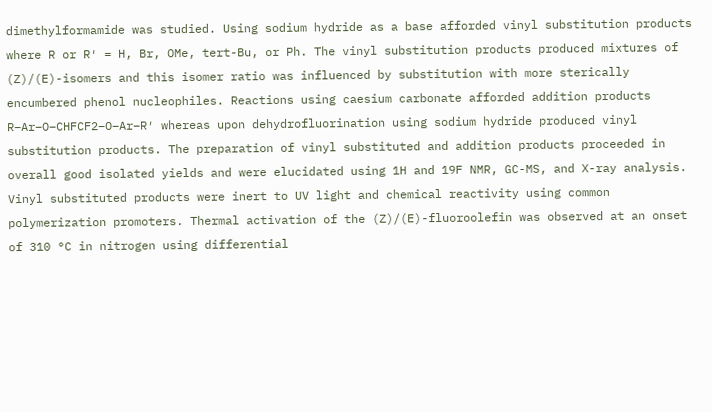dimethylformamide was studied. Using sodium hydride as a base afforded vinyl substitution products where R or R′ = H, Br, OMe, tert-Bu, or Ph. The vinyl substitution products produced mixtures of (Z)/(E)-isomers and this isomer ratio was influenced by substitution with more sterically encumbered phenol nucleophiles. Reactions using caesium carbonate afforded addition products R–Ar–O–CHFCF2–O–Ar–R′ whereas upon dehydrofluorination using sodium hydride produced vinyl substitution products. The preparation of vinyl substituted and addition products proceeded in overall good isolated yields and were elucidated using 1H and 19F NMR, GC-MS, and X-ray analysis. Vinyl substituted products were inert to UV light and chemical reactivity using common polymerization promoters. Thermal activation of the (Z)/(E)-fluoroolefin was observed at an onset of 310 °C in nitrogen using differential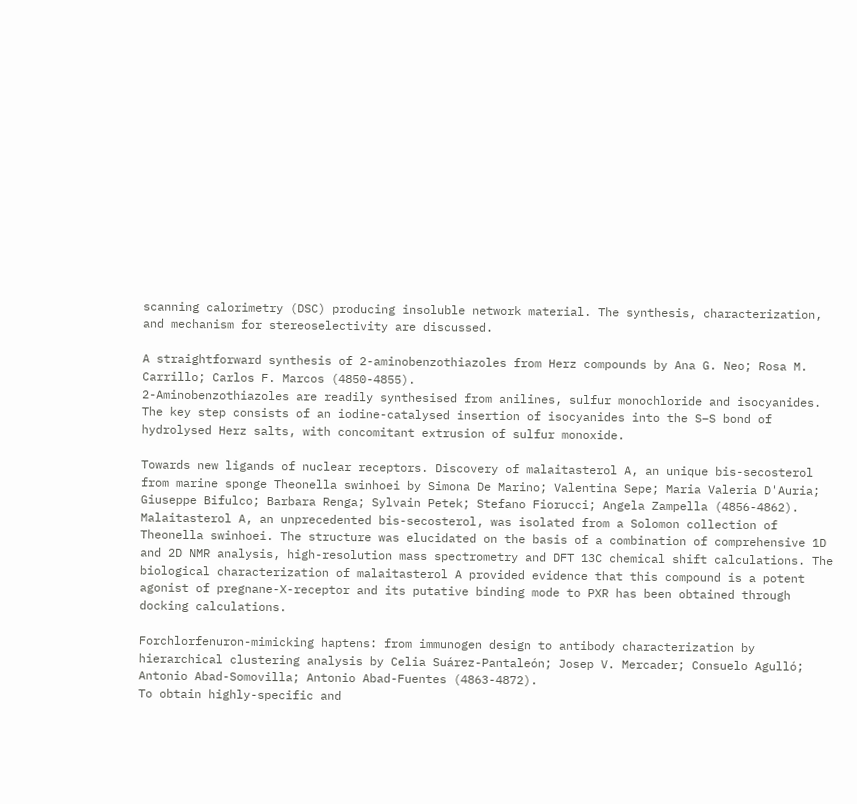scanning calorimetry (DSC) producing insoluble network material. The synthesis, characterization, and mechanism for stereoselectivity are discussed.

A straightforward synthesis of 2-aminobenzothiazoles from Herz compounds by Ana G. Neo; Rosa M. Carrillo; Carlos F. Marcos (4850-4855).
2-Aminobenzothiazoles are readily synthesised from anilines, sulfur monochloride and isocyanides. The key step consists of an iodine-catalysed insertion of isocyanides into the S–S bond of hydrolysed Herz salts, with concomitant extrusion of sulfur monoxide.

Towards new ligands of nuclear receptors. Discovery of malaitasterol A, an unique bis-secosterol from marine sponge Theonella swinhoei by Simona De Marino; Valentina Sepe; Maria Valeria D'Auria; Giuseppe Bifulco; Barbara Renga; Sylvain Petek; Stefano Fiorucci; Angela Zampella (4856-4862).
Malaitasterol A, an unprecedented bis-secosterol, was isolated from a Solomon collection of Theonella swinhoei. The structure was elucidated on the basis of a combination of comprehensive 1D and 2D NMR analysis, high-resolution mass spectrometry and DFT 13C chemical shift calculations. The biological characterization of malaitasterol A provided evidence that this compound is a potent agonist of pregnane-X-receptor and its putative binding mode to PXR has been obtained through docking calculations.

Forchlorfenuron-mimicking haptens: from immunogen design to antibody characterization by hierarchical clustering analysis by Celia Suárez-Pantaleón; Josep V. Mercader; Consuelo Agulló; Antonio Abad-Somovilla; Antonio Abad-Fuentes (4863-4872).
To obtain highly-specific and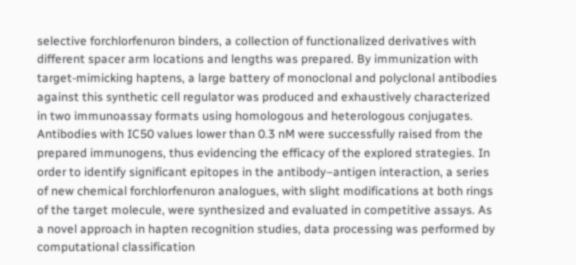selective forchlorfenuron binders, a collection of functionalized derivatives with different spacer arm locations and lengths was prepared. By immunization with target-mimicking haptens, a large battery of monoclonal and polyclonal antibodies against this synthetic cell regulator was produced and exhaustively characterized in two immunoassay formats using homologous and heterologous conjugates. Antibodies with IC50 values lower than 0.3 nM were successfully raised from the prepared immunogens, thus evidencing the efficacy of the explored strategies. In order to identify significant epitopes in the antibody–antigen interaction, a series of new chemical forchlorfenuron analogues, with slight modifications at both rings of the target molecule, were synthesized and evaluated in competitive assays. As a novel approach in hapten recognition studies, data processing was performed by computational classification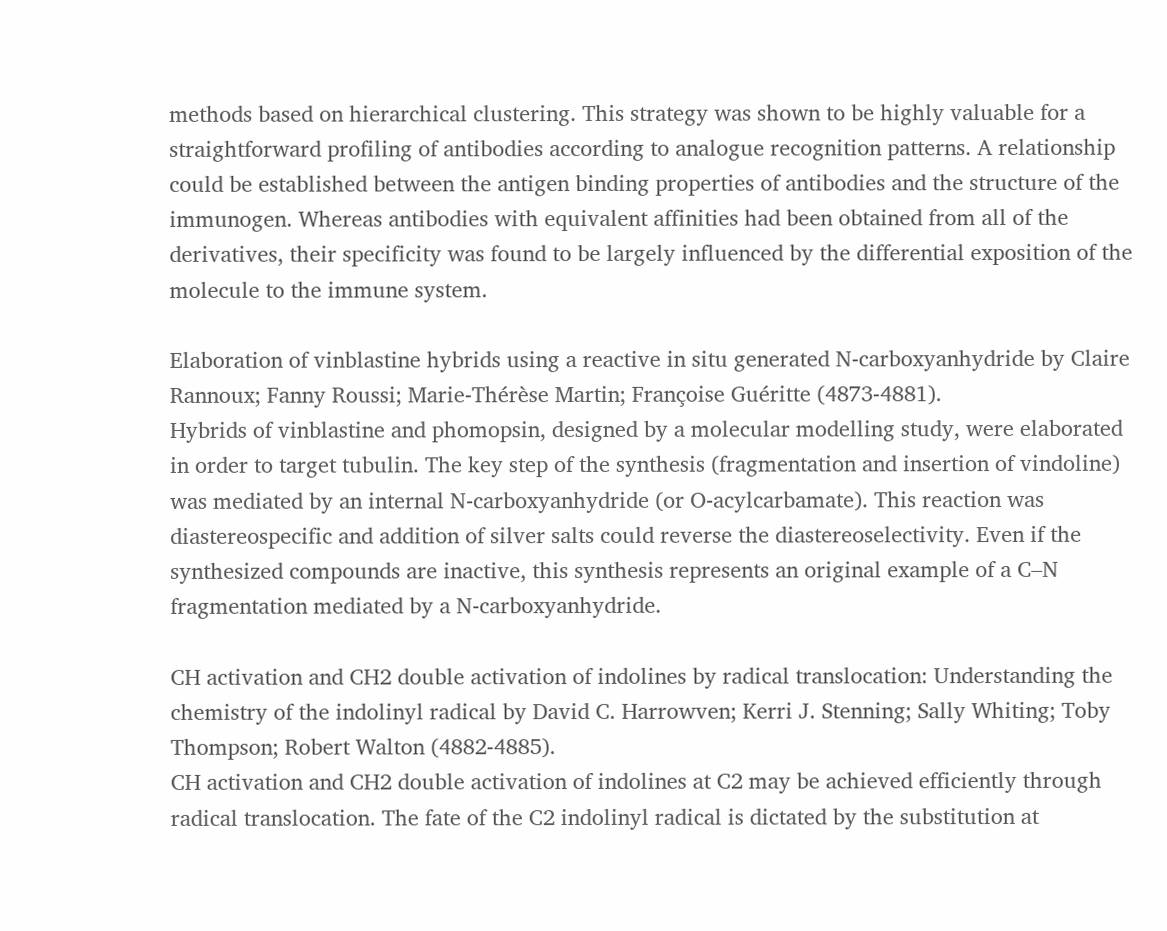methods based on hierarchical clustering. This strategy was shown to be highly valuable for a straightforward profiling of antibodies according to analogue recognition patterns. A relationship could be established between the antigen binding properties of antibodies and the structure of the immunogen. Whereas antibodies with equivalent affinities had been obtained from all of the derivatives, their specificity was found to be largely influenced by the differential exposition of the molecule to the immune system.

Elaboration of vinblastine hybrids using a reactive in situ generated N-carboxyanhydride by Claire Rannoux; Fanny Roussi; Marie-Thérèse Martin; Françoise Guéritte (4873-4881).
Hybrids of vinblastine and phomopsin, designed by a molecular modelling study, were elaborated in order to target tubulin. The key step of the synthesis (fragmentation and insertion of vindoline) was mediated by an internal N-carboxyanhydride (or O-acylcarbamate). This reaction was diastereospecific and addition of silver salts could reverse the diastereoselectivity. Even if the synthesized compounds are inactive, this synthesis represents an original example of a C–N fragmentation mediated by a N-carboxyanhydride.

CH activation and CH2 double activation of indolines by radical translocation: Understanding the chemistry of the indolinyl radical by David C. Harrowven; Kerri J. Stenning; Sally Whiting; Toby Thompson; Robert Walton (4882-4885).
CH activation and CH2 double activation of indolines at C2 may be achieved efficiently through radical translocation. The fate of the C2 indolinyl radical is dictated by the substitution at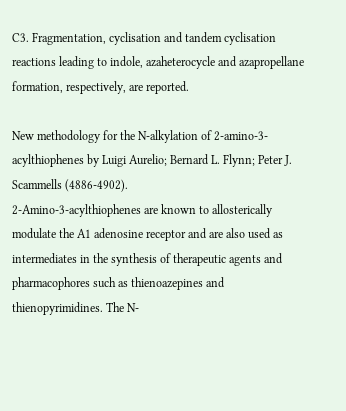C3. Fragmentation, cyclisation and tandem cyclisation reactions leading to indole, azaheterocycle and azapropellane formation, respectively, are reported.

New methodology for the N-alkylation of 2-amino-3-acylthiophenes by Luigi Aurelio; Bernard L. Flynn; Peter J. Scammells (4886-4902).
2-Amino-3-acylthiophenes are known to allosterically modulate the A1 adenosine receptor and are also used as intermediates in the synthesis of therapeutic agents and pharmacophores such as thienoazepines and thienopyrimidines. The N-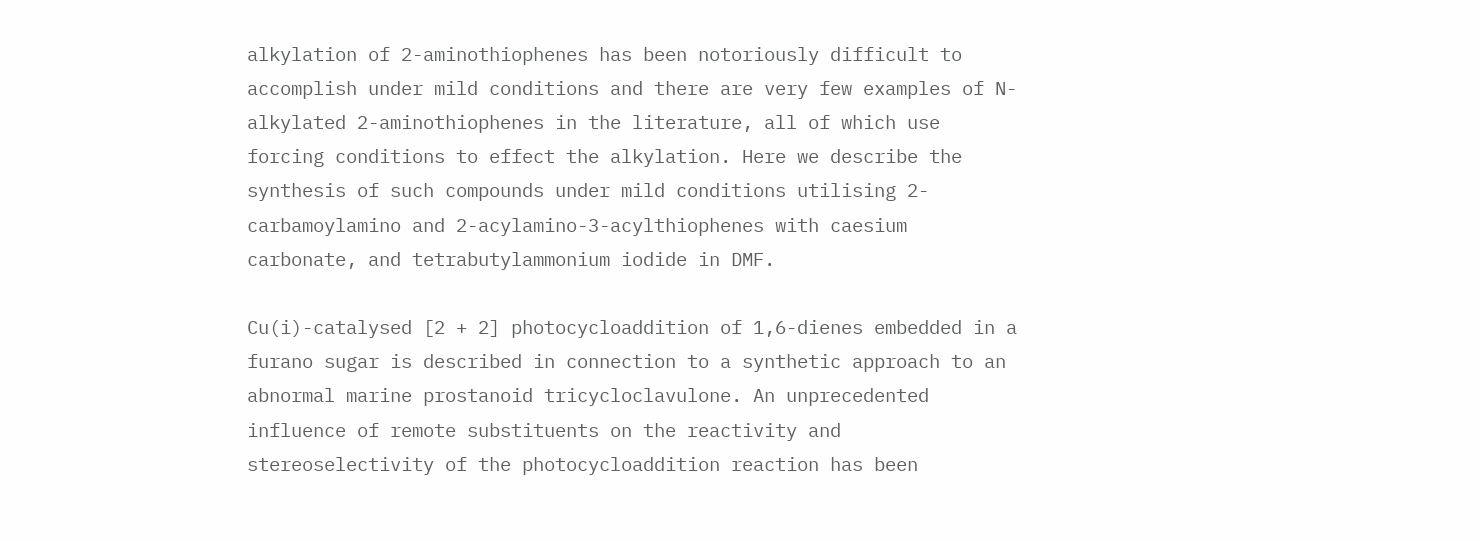alkylation of 2-aminothiophenes has been notoriously difficult to accomplish under mild conditions and there are very few examples of N-alkylated 2-aminothiophenes in the literature, all of which use forcing conditions to effect the alkylation. Here we describe the synthesis of such compounds under mild conditions utilising 2-carbamoylamino and 2-acylamino-3-acylthiophenes with caesium carbonate, and tetrabutylammonium iodide in DMF.

Cu(i)-catalysed [2 + 2] photocycloaddition of 1,6-dienes embedded in a furano sugar is described in connection to a synthetic approach to an abnormal marine prostanoid tricycloclavulone. An unprecedented influence of remote substituents on the reactivity and stereoselectivity of the photocycloaddition reaction has been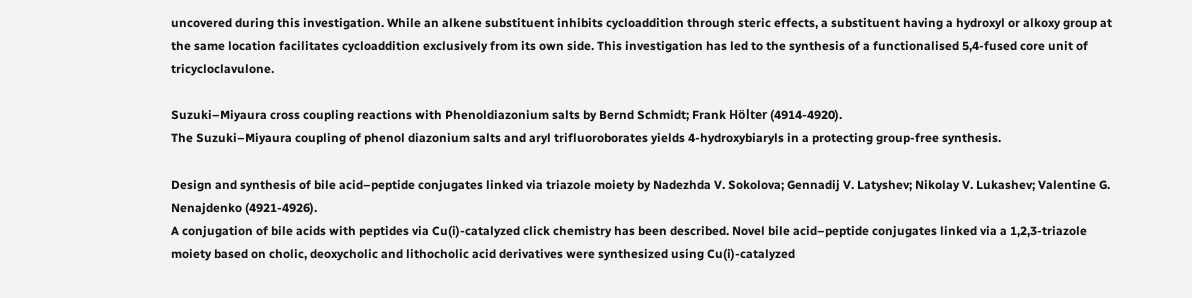uncovered during this investigation. While an alkene substituent inhibits cycloaddition through steric effects, a substituent having a hydroxyl or alkoxy group at the same location facilitates cycloaddition exclusively from its own side. This investigation has led to the synthesis of a functionalised 5,4-fused core unit of tricycloclavulone.

Suzuki–Miyaura cross coupling reactions with Phenoldiazonium salts by Bernd Schmidt; Frank Hölter (4914-4920).
The Suzuki–Miyaura coupling of phenol diazonium salts and aryl trifluoroborates yields 4-hydroxybiaryls in a protecting group-free synthesis.

Design and synthesis of bile acid–peptide conjugates linked via triazole moiety by Nadezhda V. Sokolova; Gennadij V. Latyshev; Nikolay V. Lukashev; Valentine G. Nenajdenko (4921-4926).
A conjugation of bile acids with peptides via Cu(i)-catalyzed click chemistry has been described. Novel bile acid–peptide conjugates linked via a 1,2,3-triazole moiety based on cholic, deoxycholic and lithocholic acid derivatives were synthesized using Cu(i)-catalyzed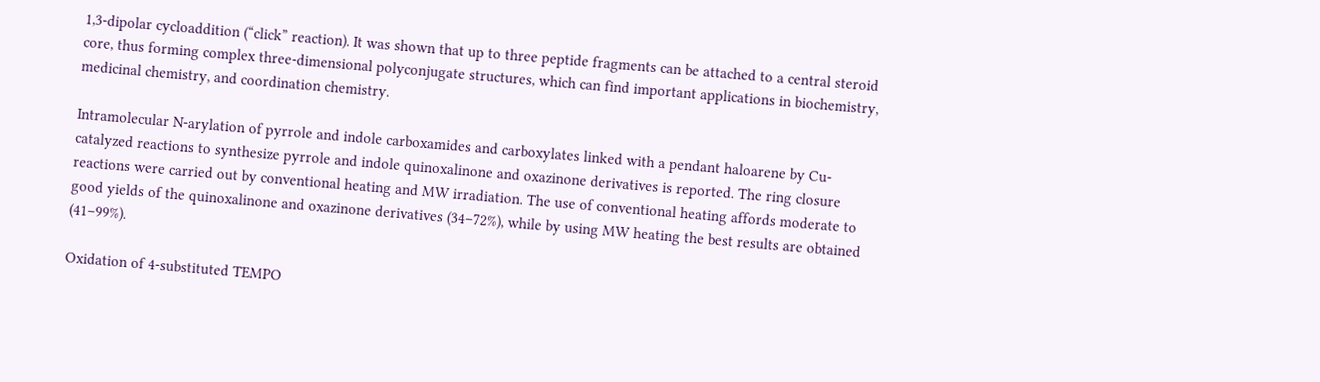1,3-dipolar cycloaddition (“click” reaction). It was shown that up to three peptide fragments can be attached to a central steroid core, thus forming complex three-dimensional polyconjugate structures, which can find important applications in biochemistry, medicinal chemistry, and coordination chemistry.

Intramolecular N-arylation of pyrrole and indole carboxamides and carboxylates linked with a pendant haloarene by Cu-catalyzed reactions to synthesize pyrrole and indole quinoxalinone and oxazinone derivatives is reported. The ring closure reactions were carried out by conventional heating and MW irradiation. The use of conventional heating affords moderate to good yields of the quinoxalinone and oxazinone derivatives (34–72%), while by using MW heating the best results are obtained (41–99%).

Oxidation of 4-substituted TEMPO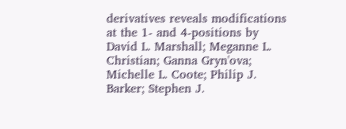derivatives reveals modifications at the 1- and 4-positions by David L. Marshall; Meganne L. Christian; Ganna Gryn'ova; Michelle L. Coote; Philip J. Barker; Stephen J.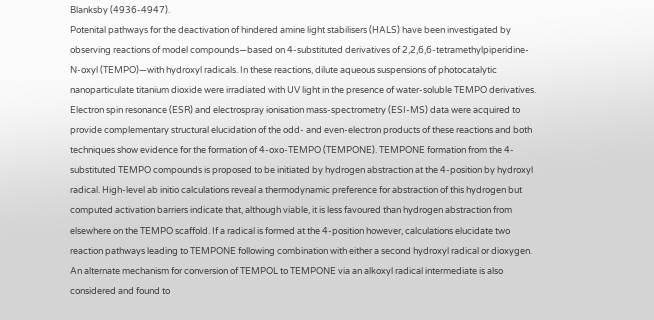Blanksby (4936-4947).
Potenital pathways for the deactivation of hindered amine light stabilisers (HALS) have been investigated by observing reactions of model compounds—based on 4-substituted derivatives of 2,2,6,6-tetramethylpiperidine-N-oxyl (TEMPO)—with hydroxyl radicals. In these reactions, dilute aqueous suspensions of photocatalytic nanoparticulate titanium dioxide were irradiated with UV light in the presence of water-soluble TEMPO derivatives. Electron spin resonance (ESR) and electrospray ionisation mass-spectrometry (ESI-MS) data were acquired to provide complementary structural elucidation of the odd- and even-electron products of these reactions and both techniques show evidence for the formation of 4-oxo-TEMPO (TEMPONE). TEMPONE formation from the 4-substituted TEMPO compounds is proposed to be initiated by hydrogen abstraction at the 4-position by hydroxyl radical. High-level ab initio calculations reveal a thermodynamic preference for abstraction of this hydrogen but computed activation barriers indicate that, although viable, it is less favoured than hydrogen abstraction from elsewhere on the TEMPO scaffold. If a radical is formed at the 4-position however, calculations elucidate two reaction pathways leading to TEMPONE following combination with either a second hydroxyl radical or dioxygen. An alternate mechanism for conversion of TEMPOL to TEMPONE via an alkoxyl radical intermediate is also considered and found to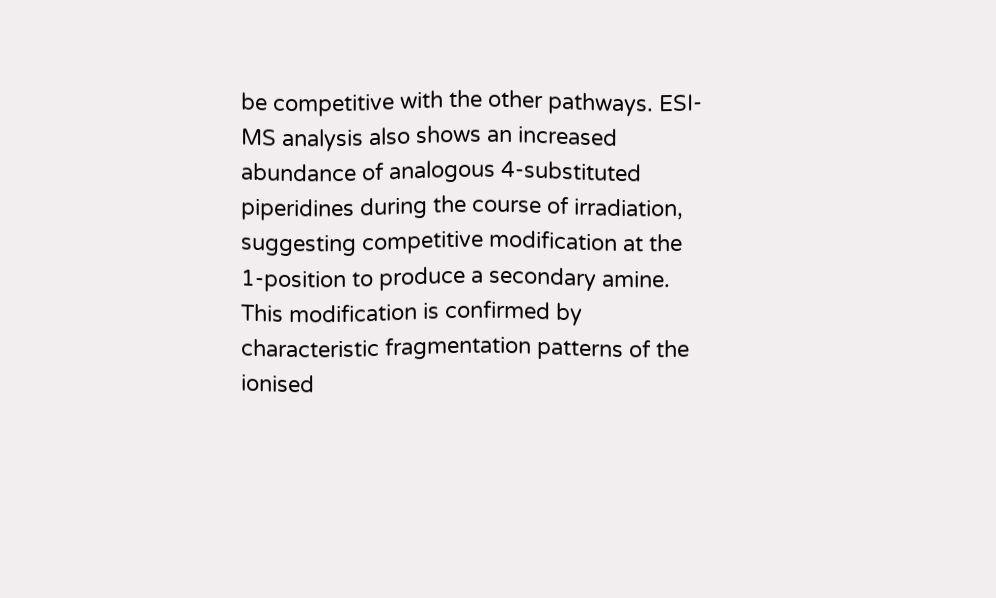be competitive with the other pathways. ESI-MS analysis also shows an increased abundance of analogous 4-substituted piperidines during the course of irradiation, suggesting competitive modification at the 1-position to produce a secondary amine. This modification is confirmed by characteristic fragmentation patterns of the ionised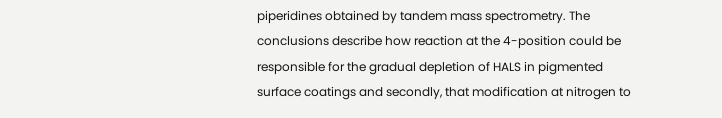piperidines obtained by tandem mass spectrometry. The conclusions describe how reaction at the 4-position could be responsible for the gradual depletion of HALS in pigmented surface coatings and secondly, that modification at nitrogen to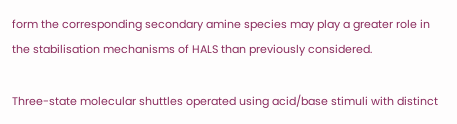form the corresponding secondary amine species may play a greater role in the stabilisation mechanisms of HALS than previously considered.

Three-state molecular shuttles operated using acid/base stimuli with distinct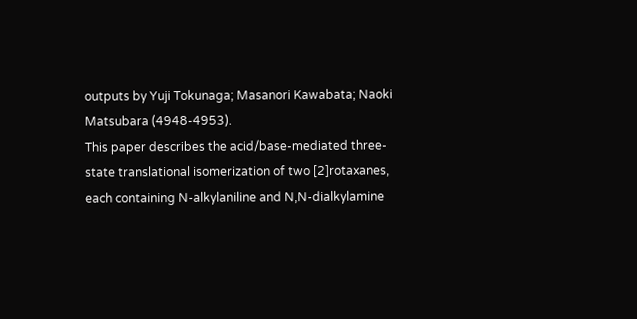outputs by Yuji Tokunaga; Masanori Kawabata; Naoki Matsubara (4948-4953).
This paper describes the acid/base-mediated three-state translational isomerization of two [2]rotaxanes, each containing N-alkylaniline and N,N-dialkylamine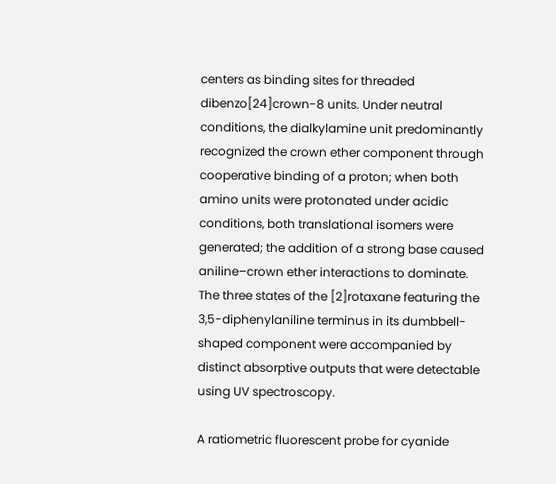centers as binding sites for threaded dibenzo[24]crown-8 units. Under neutral conditions, the dialkylamine unit predominantly recognized the crown ether component through cooperative binding of a proton; when both amino units were protonated under acidic conditions, both translational isomers were generated; the addition of a strong base caused aniline–crown ether interactions to dominate. The three states of the [2]rotaxane featuring the 3,5-diphenylaniline terminus in its dumbbell-shaped component were accompanied by distinct absorptive outputs that were detectable using UV spectroscopy.

A ratiometric fluorescent probe for cyanide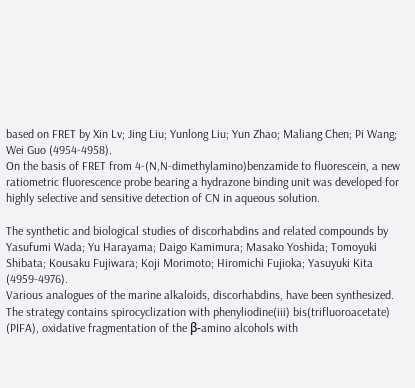based on FRET by Xin Lv; Jing Liu; Yunlong Liu; Yun Zhao; Maliang Chen; Pi Wang; Wei Guo (4954-4958).
On the basis of FRET from 4-(N,N-dimethylamino)benzamide to fluorescein, a new ratiometric fluorescence probe bearing a hydrazone binding unit was developed for highly selective and sensitive detection of CN in aqueous solution.

The synthetic and biological studies of discorhabdins and related compounds by Yasufumi Wada; Yu Harayama; Daigo Kamimura; Masako Yoshida; Tomoyuki Shibata; Kousaku Fujiwara; Koji Morimoto; Hiromichi Fujioka; Yasuyuki Kita (4959-4976).
Various analogues of the marine alkaloids, discorhabdins, have been synthesized. The strategy contains spirocyclization with phenyliodine(iii) bis(trifluoroacetate) (PIFA), oxidative fragmentation of the β-amino alcohols with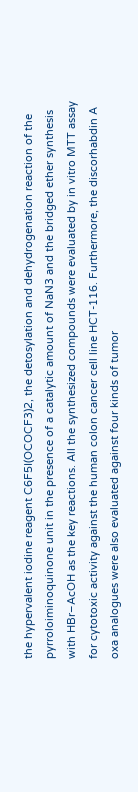the hypervalent iodine reagent C6F5I(OCOCF3)2, the detosylation and dehydrogenation reaction of the pyrroloiminoquinone unit in the presence of a catalytic amount of NaN3 and the bridged ether synthesis with HBr–AcOH as the key reactions. All the synthesized compounds were evaluated by in vitro MTT assay for cytotoxic activity against the human colon cancer cell line HCT-116. Furthermore, the discorhabdin A oxa analogues were also evaluated against four kinds of tumor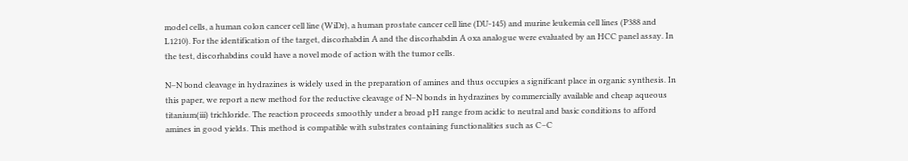model cells, a human colon cancer cell line (WiDr), a human prostate cancer cell line (DU-145) and murine leukemia cell lines (P388 and L1210). For the identification of the target, discorhabdin A and the discorhabdin A oxa analogue were evaluated by an HCC panel assay. In the test, discorhabdins could have a novel mode of action with the tumor cells.

N–N bond cleavage in hydrazines is widely used in the preparation of amines and thus occupies a significant place in organic synthesis. In this paper, we report a new method for the reductive cleavage of N–N bonds in hydrazines by commercially available and cheap aqueous titanium(iii) trichloride. The reaction proceeds smoothly under a broad pH range from acidic to neutral and basic conditions to afford amines in good yields. This method is compatible with substrates containing functionalities such as C–C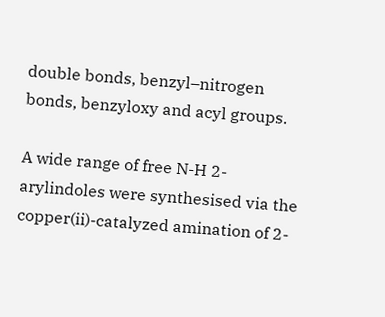double bonds, benzyl–nitrogen bonds, benzyloxy and acyl groups.

A wide range of free N-H 2-arylindoles were synthesised via the copper(ii)-catalyzed amination of 2-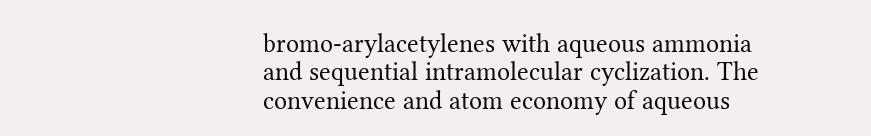bromo-arylacetylenes with aqueous ammonia and sequential intramolecular cyclization. The convenience and atom economy of aqueous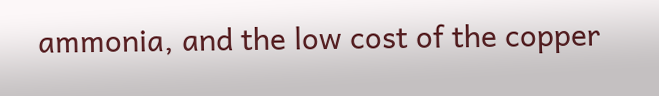ammonia, and the low cost of the copper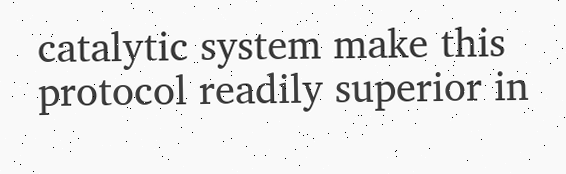catalytic system make this protocol readily superior in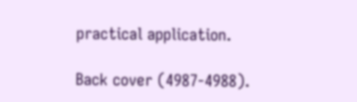practical application.

Back cover (4987-4988).